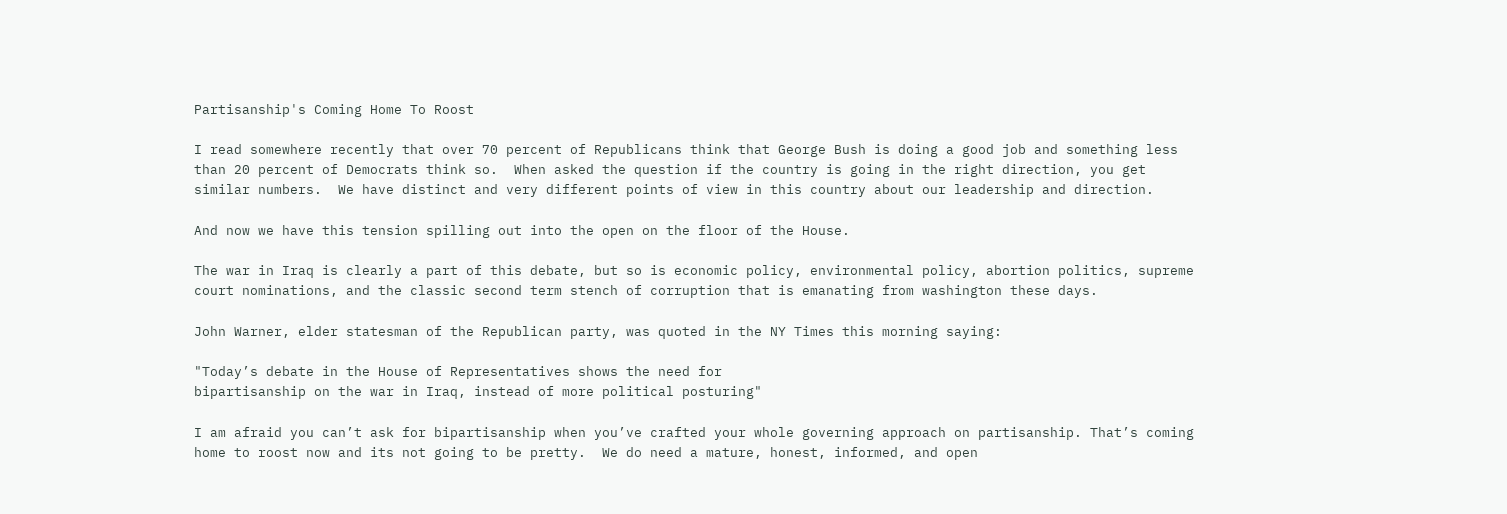Partisanship's Coming Home To Roost

I read somewhere recently that over 70 percent of Republicans think that George Bush is doing a good job and something less than 20 percent of Democrats think so.  When asked the question if the country is going in the right direction, you get similar numbers.  We have distinct and very different points of view in this country about our leadership and direction.

And now we have this tension spilling out into the open on the floor of the House.

The war in Iraq is clearly a part of this debate, but so is economic policy, environmental policy, abortion politics, supreme court nominations, and the classic second term stench of corruption that is emanating from washington these days.

John Warner, elder statesman of the Republican party, was quoted in the NY Times this morning saying:

"Today’s debate in the House of Representatives shows the need for
bipartisanship on the war in Iraq, instead of more political posturing"

I am afraid you can’t ask for bipartisanship when you’ve crafted your whole governing approach on partisanship. That’s coming home to roost now and its not going to be pretty.  We do need a mature, honest, informed, and open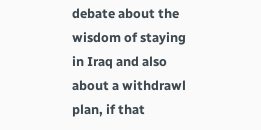debate about the wisdom of staying in Iraq and also about a withdrawl plan, if that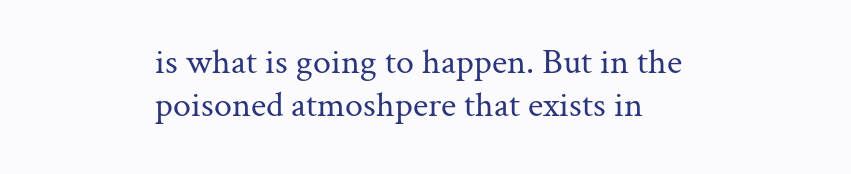is what is going to happen. But in the poisoned atmoshpere that exists in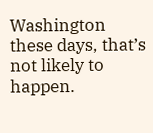Washington these days, that’s not likely to happen.